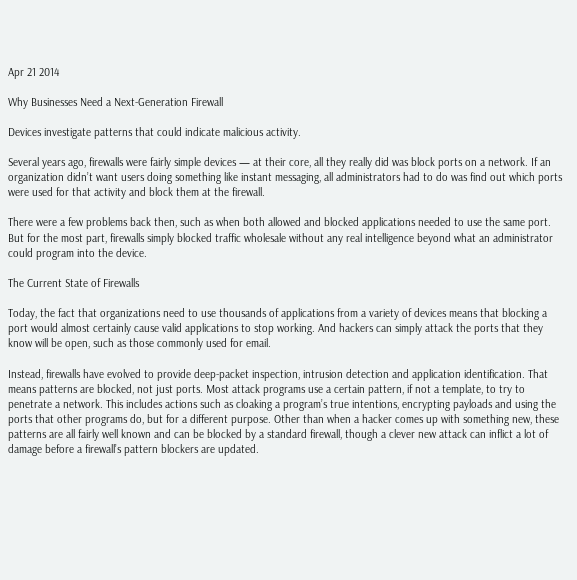Apr 21 2014

Why Businesses Need a Next-Generation Firewall

Devices investigate patterns that could indicate malicious activity.

Several years ago, firewalls were fairly simple devices — at their core, all they really did was block ports on a network. If an organization didn’t want users doing something like instant messaging, all administrators had to do was find out which ports were used for that activity and block them at the firewall.

There were a few problems back then, such as when both allowed and blocked applications needed to use the same port. But for the most part, firewalls simply blocked traffic wholesale without any real intelligence beyond what an administrator could program into the device.

The Current State of Firewalls

Today, the fact that organizations need to use thousands of applications from a variety of devices means that blocking a port would almost certainly cause valid applications to stop working. And hackers can simply attack the ports that they know will be open, such as those commonly used for email.

Instead, firewalls have evolved to provide deep-packet inspection, intrusion detection and application identification. That means patterns are blocked, not just ports. Most attack programs use a certain pattern, if not a template, to try to penetrate a network. This includes actions such as cloaking a program’s true intentions, encrypting payloads and using the ports that other programs do, but for a different purpose. Other than when a hacker comes up with something new, these patterns are all fairly well known and can be blocked by a standard firewall, though a clever new attack can inflict a lot of damage before a firewall’s pattern blockers are updated.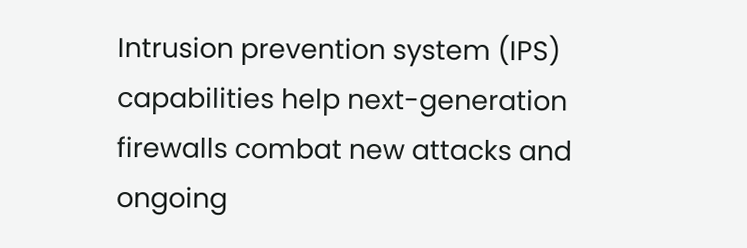Intrusion prevention system (IPS) capabilities help next-generation firewalls combat new attacks and ongoing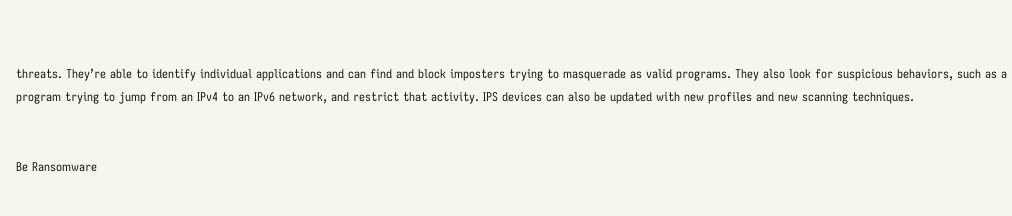threats. They’re able to identify individual applications and can find and block imposters trying to masquerade as valid programs. They also look for suspicious behaviors, such as a program trying to jump from an IPv4 to an IPv6 network, and restrict that activity. IPS devices can also be updated with new profiles and new scanning techniques.


Be Ransomware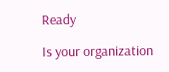Ready

Is your organization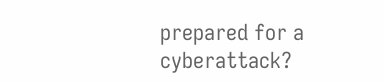prepared for a cyberattack?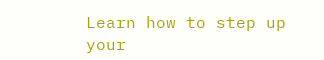Learn how to step up your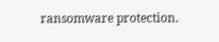ransomware protection.